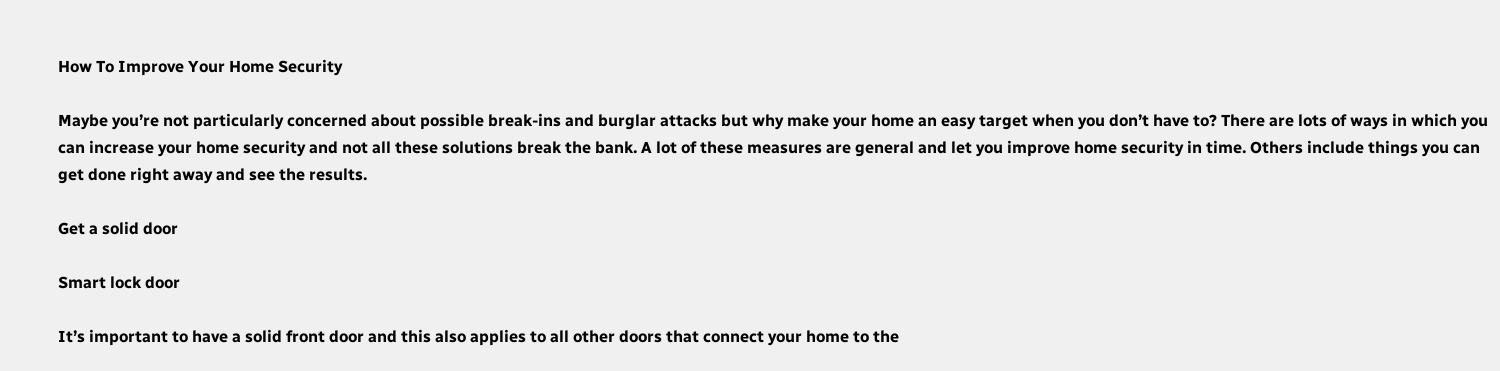How To Improve Your Home Security

Maybe you’re not particularly concerned about possible break-ins and burglar attacks but why make your home an easy target when you don’t have to? There are lots of ways in which you can increase your home security and not all these solutions break the bank. A lot of these measures are general and let you improve home security in time. Others include things you can get done right away and see the results.

Get a solid door

Smart lock door

It’s important to have a solid front door and this also applies to all other doors that connect your home to the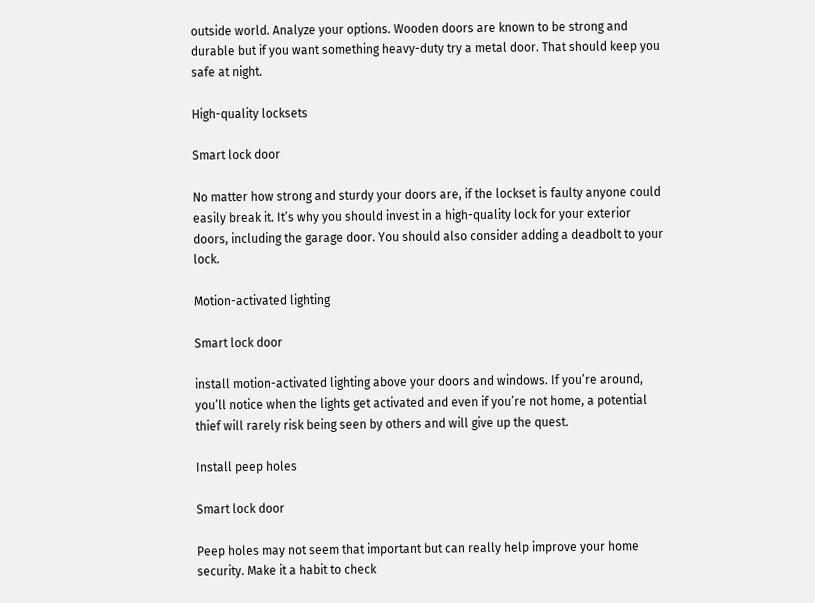outside world. Analyze your options. Wooden doors are known to be strong and durable but if you want something heavy-duty try a metal door. That should keep you safe at night.

High-quality locksets

Smart lock door

No matter how strong and sturdy your doors are, if the lockset is faulty anyone could easily break it. It’s why you should invest in a high-quality lock for your exterior doors, including the garage door. You should also consider adding a deadbolt to your lock.

Motion-activated lighting

Smart lock door

install motion-activated lighting above your doors and windows. If you’re around, you’ll notice when the lights get activated and even if you’re not home, a potential thief will rarely risk being seen by others and will give up the quest.

Install peep holes

Smart lock door

Peep holes may not seem that important but can really help improve your home security. Make it a habit to check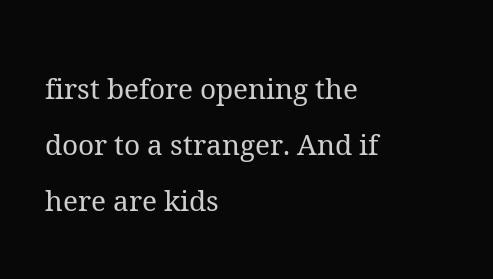first before opening the door to a stranger. And if here are kids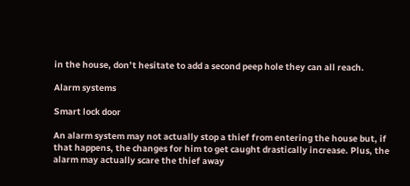in the house, don’t hesitate to add a second peep hole they can all reach.

Alarm systems

Smart lock door

An alarm system may not actually stop a thief from entering the house but, if that happens, the changes for him to get caught drastically increase. Plus, the alarm may actually scare the thief away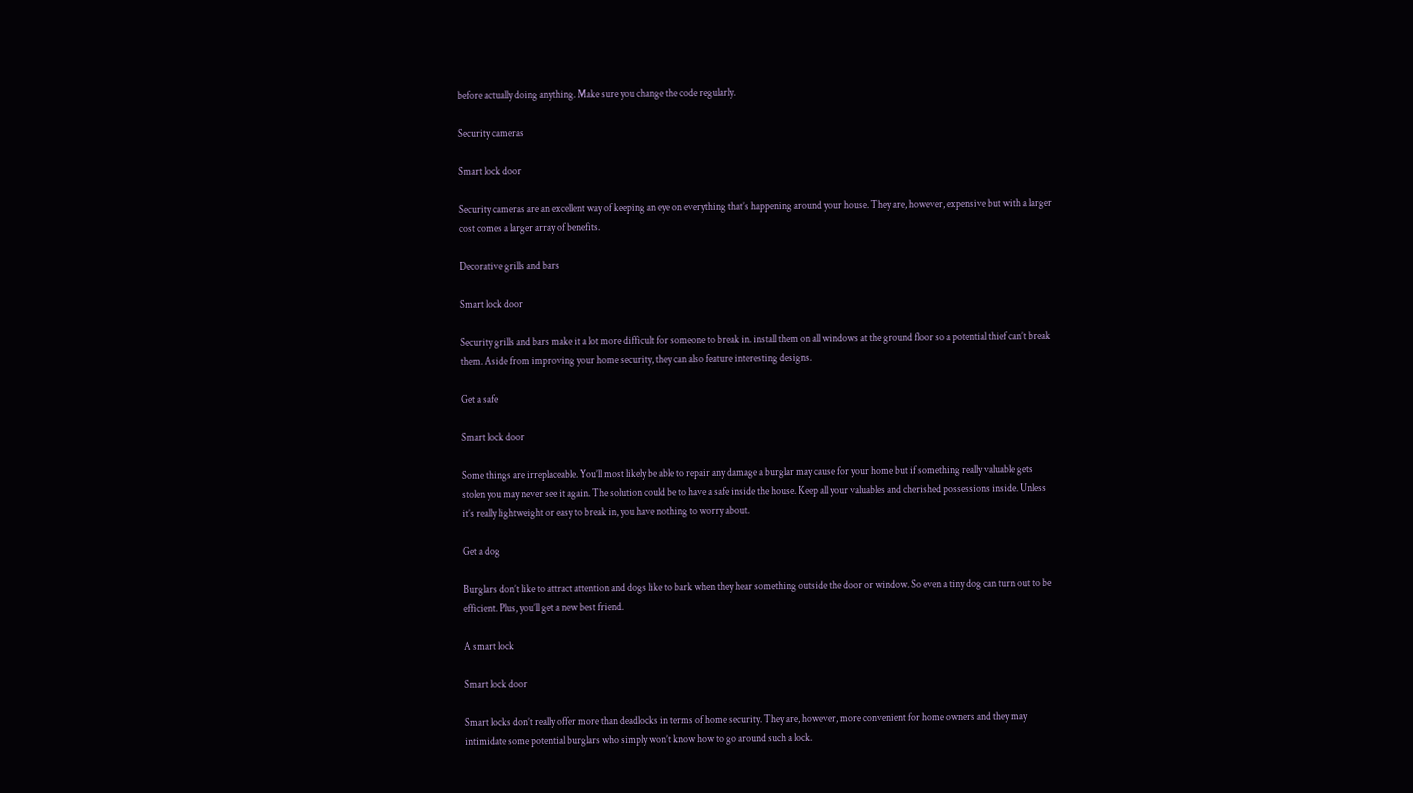before actually doing anything. Make sure you change the code regularly.

Security cameras

Smart lock door

Security cameras are an excellent way of keeping an eye on everything that’s happening around your house. They are, however, expensive but with a larger cost comes a larger array of benefits.

Decorative grills and bars

Smart lock door

Security grills and bars make it a lot more difficult for someone to break in. install them on all windows at the ground floor so a potential thief can’t break them. Aside from improving your home security, they can also feature interesting designs.

Get a safe

Smart lock door

Some things are irreplaceable. You’ll most likely be able to repair any damage a burglar may cause for your home but if something really valuable gets stolen you may never see it again. The solution could be to have a safe inside the house. Keep all your valuables and cherished possessions inside. Unless it’s really lightweight or easy to break in, you have nothing to worry about.

Get a dog

Burglars don’t like to attract attention and dogs like to bark when they hear something outside the door or window. So even a tiny dog can turn out to be efficient. Plus, you’ll get a new best friend.

A smart lock

Smart lock door

Smart locks don’t really offer more than deadlocks in terms of home security. They are, however, more convenient for home owners and they may intimidate some potential burglars who simply won’t know how to go around such a lock.